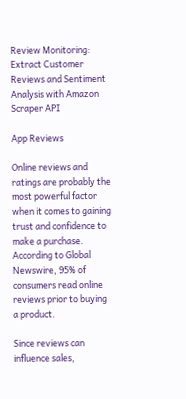Review Monitoring: Extract Customer Reviews and Sentiment Analysis with Amazon Scraper API

App Reviews

Online reviews and ratings are probably the most powerful factor when it comes to gaining trust and confidence to make a purchase. According to Global Newswire, 95% of consumers read online reviews prior to buying a product.

Since reviews can influence sales,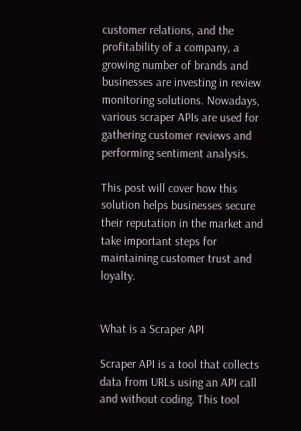customer relations, and the profitability of a company, a growing number of brands and businesses are investing in review monitoring solutions. Nowadays, various scraper APIs are used for gathering customer reviews and performing sentiment analysis.

This post will cover how this solution helps businesses secure their reputation in the market and take important steps for maintaining customer trust and loyalty.


What is a Scraper API

Scraper API is a tool that collects data from URLs using an API call and without coding. This tool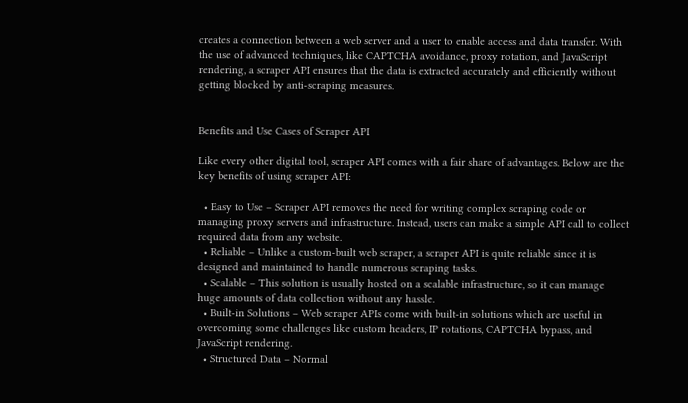creates a connection between a web server and a user to enable access and data transfer. With the use of advanced techniques, like CAPTCHA avoidance, proxy rotation, and JavaScript rendering, a scraper API ensures that the data is extracted accurately and efficiently without getting blocked by anti-scraping measures.


Benefits and Use Cases of Scraper API

Like every other digital tool, scraper API comes with a fair share of advantages. Below are the key benefits of using scraper API:

  • Easy to Use – Scraper API removes the need for writing complex scraping code or managing proxy servers and infrastructure. Instead, users can make a simple API call to collect required data from any website.
  • Reliable – Unlike a custom-built web scraper, a scraper API is quite reliable since it is designed and maintained to handle numerous scraping tasks.
  • Scalable – This solution is usually hosted on a scalable infrastructure, so it can manage huge amounts of data collection without any hassle.
  • Built-in Solutions – Web scraper APIs come with built-in solutions which are useful in overcoming some challenges like custom headers, IP rotations, CAPTCHA bypass, and JavaScript rendering.
  • Structured Data – Normal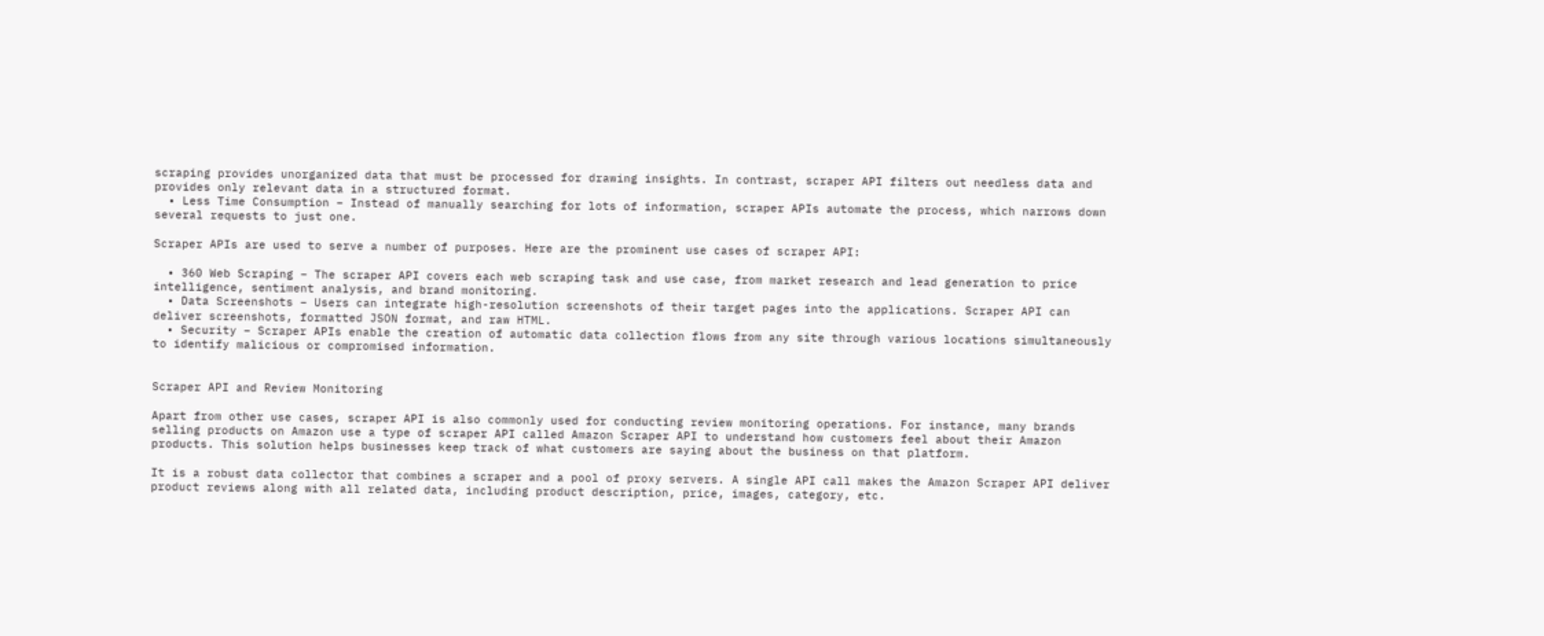scraping provides unorganized data that must be processed for drawing insights. In contrast, scraper API filters out needless data and provides only relevant data in a structured format.
  • Less Time Consumption – Instead of manually searching for lots of information, scraper APIs automate the process, which narrows down several requests to just one.

Scraper APIs are used to serve a number of purposes. Here are the prominent use cases of scraper API:

  • 360 Web Scraping – The scraper API covers each web scraping task and use case, from market research and lead generation to price intelligence, sentiment analysis, and brand monitoring.
  • Data Screenshots – Users can integrate high-resolution screenshots of their target pages into the applications. Scraper API can deliver screenshots, formatted JSON format, and raw HTML.
  • Security – Scraper APIs enable the creation of automatic data collection flows from any site through various locations simultaneously to identify malicious or compromised information.


Scraper API and Review Monitoring

Apart from other use cases, scraper API is also commonly used for conducting review monitoring operations. For instance, many brands selling products on Amazon use a type of scraper API called Amazon Scraper API to understand how customers feel about their Amazon products. This solution helps businesses keep track of what customers are saying about the business on that platform.

It is a robust data collector that combines a scraper and a pool of proxy servers. A single API call makes the Amazon Scraper API deliver product reviews along with all related data, including product description, price, images, category, etc.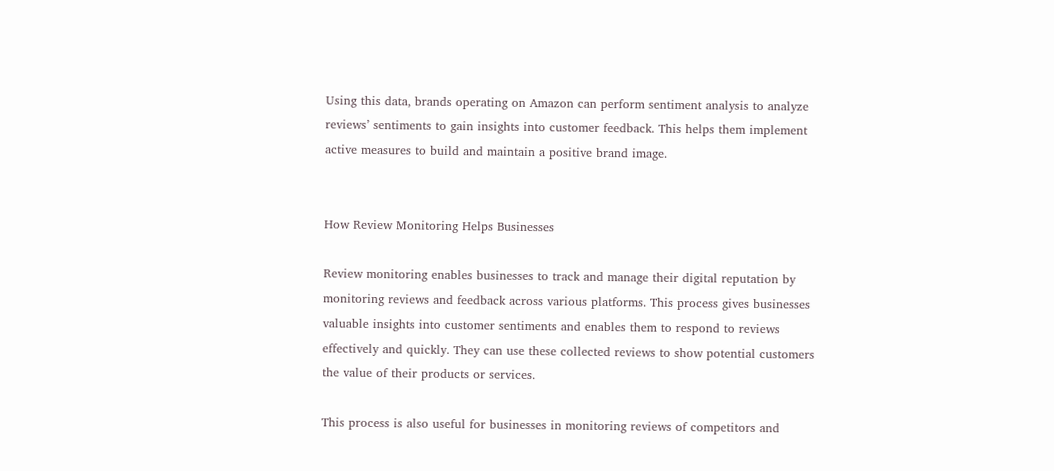Using this data, brands operating on Amazon can perform sentiment analysis to analyze reviews’ sentiments to gain insights into customer feedback. This helps them implement active measures to build and maintain a positive brand image.


How Review Monitoring Helps Businesses

Review monitoring enables businesses to track and manage their digital reputation by monitoring reviews and feedback across various platforms. This process gives businesses valuable insights into customer sentiments and enables them to respond to reviews effectively and quickly. They can use these collected reviews to show potential customers the value of their products or services.

This process is also useful for businesses in monitoring reviews of competitors and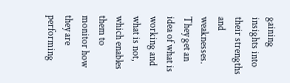gaining insights into their strengths and weaknesses. They get an idea of what is working and what is not, which enables them to monitor how they are performing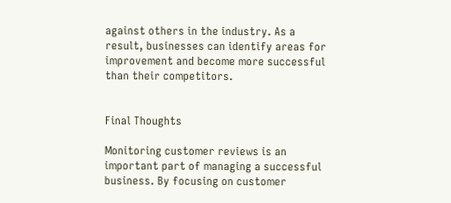against others in the industry. As a result, businesses can identify areas for improvement and become more successful than their competitors.


Final Thoughts

Monitoring customer reviews is an important part of managing a successful business. By focusing on customer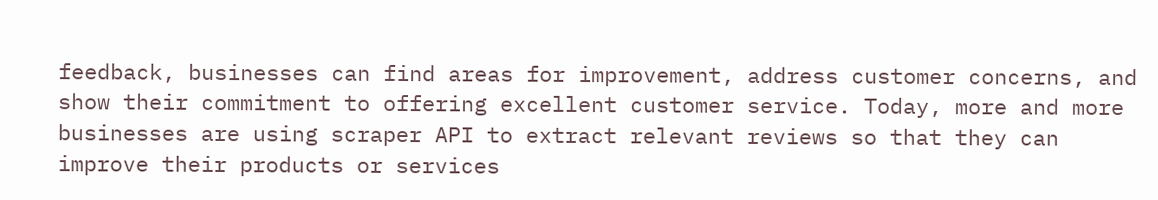feedback, businesses can find areas for improvement, address customer concerns, and show their commitment to offering excellent customer service. Today, more and more businesses are using scraper API to extract relevant reviews so that they can improve their products or services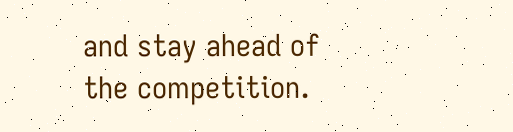and stay ahead of the competition.